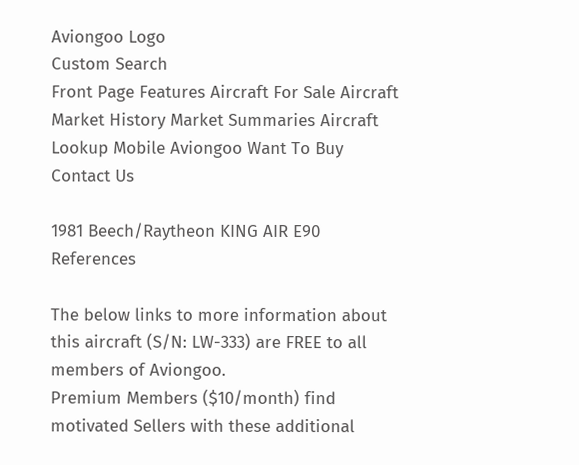Aviongoo Logo
Custom Search
Front Page Features Aircraft For Sale Aircraft Market History Market Summaries Aircraft Lookup Mobile Aviongoo Want To Buy Contact Us

1981 Beech/Raytheon KING AIR E90 References

The below links to more information about this aircraft (S/N: LW-333) are FREE to all members of Aviongoo.
Premium Members ($10/month) find motivated Sellers with these additional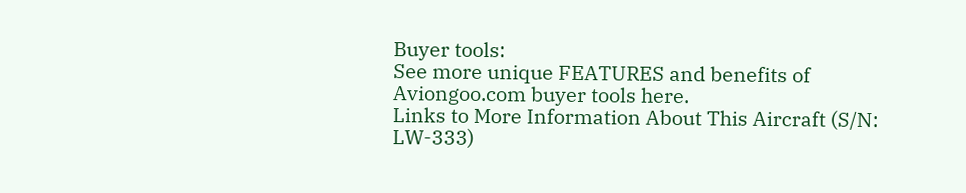Buyer tools:
See more unique FEATURES and benefits of Aviongoo.com buyer tools here.
Links to More Information About This Aircraft (S/N: LW-333)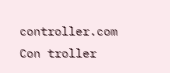controller.com Con troller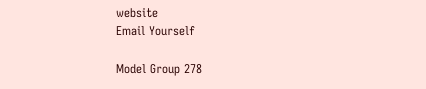website
Email Yourself

Model Group 278